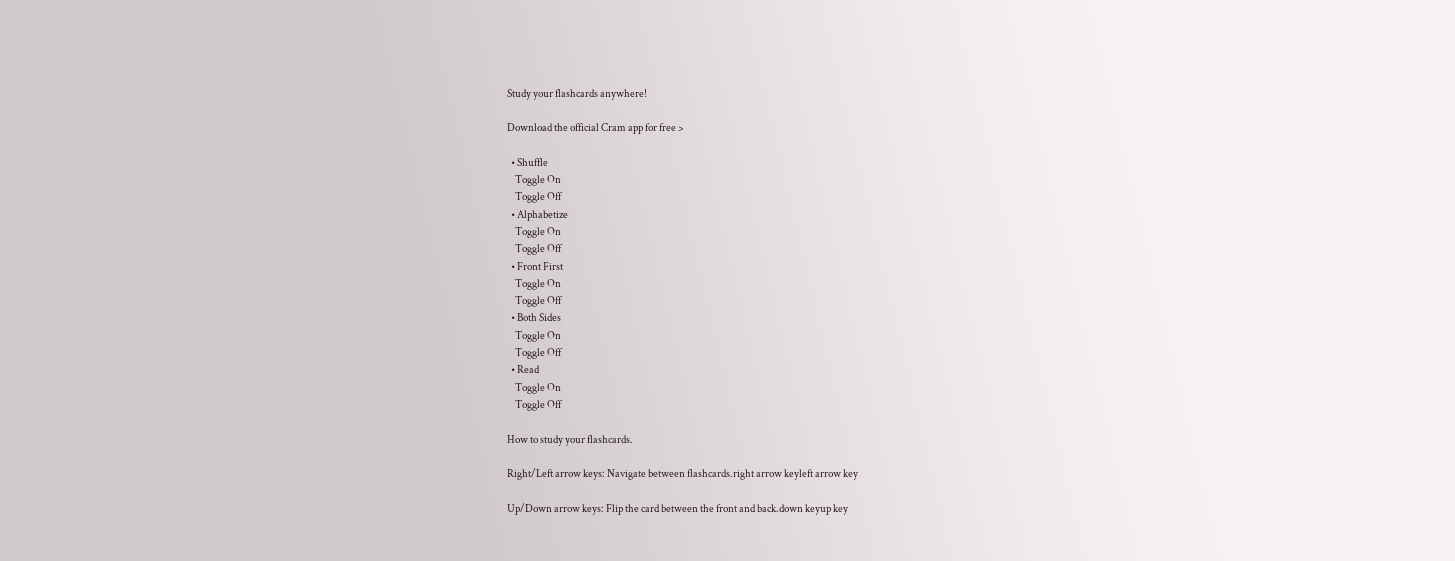Study your flashcards anywhere!

Download the official Cram app for free >

  • Shuffle
    Toggle On
    Toggle Off
  • Alphabetize
    Toggle On
    Toggle Off
  • Front First
    Toggle On
    Toggle Off
  • Both Sides
    Toggle On
    Toggle Off
  • Read
    Toggle On
    Toggle Off

How to study your flashcards.

Right/Left arrow keys: Navigate between flashcards.right arrow keyleft arrow key

Up/Down arrow keys: Flip the card between the front and back.down keyup key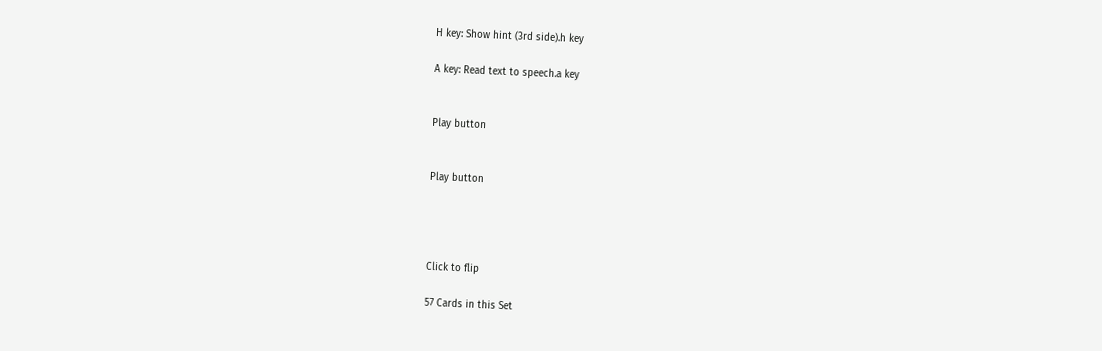H key: Show hint (3rd side).h key

A key: Read text to speech.a key


Play button


Play button




Click to flip

57 Cards in this Set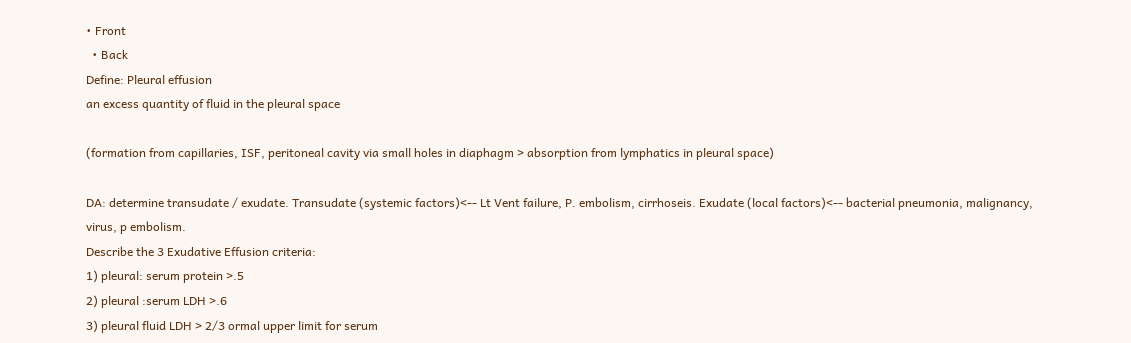• Front
  • Back
Define: Pleural effusion
an excess quantity of fluid in the pleural space

(formation from capillaries, ISF, peritoneal cavity via small holes in diaphagm > absorption from lymphatics in pleural space)

DA: determine transudate / exudate. Transudate (systemic factors)<-- Lt Vent failure, P. embolism, cirrhoseis. Exudate (local factors)<-- bacterial pneumonia, malignancy, virus, p embolism.
Describe the 3 Exudative Effusion criteria:
1) pleural: serum protein >.5
2) pleural :serum LDH >.6
3) pleural fluid LDH > 2/3 ormal upper limit for serum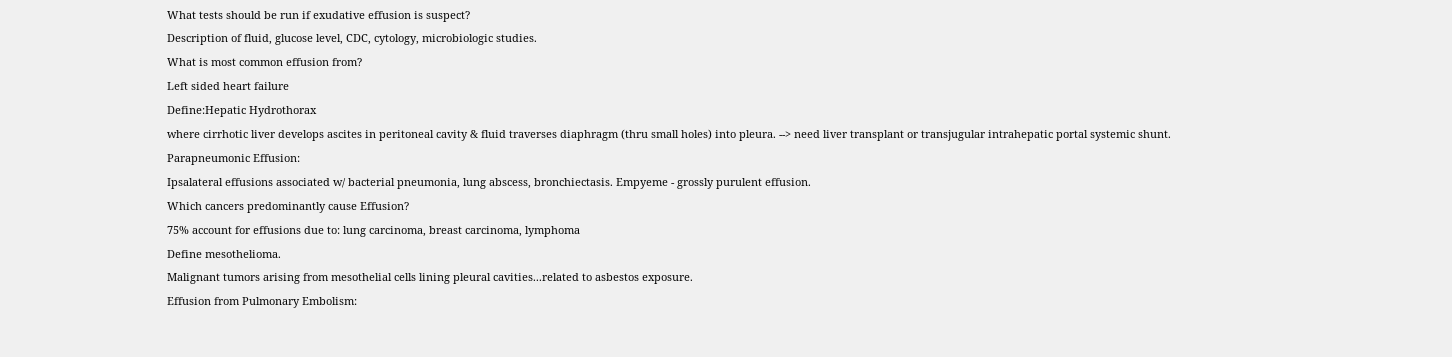What tests should be run if exudative effusion is suspect?
Description of fluid, glucose level, CDC, cytology, microbiologic studies.
What is most common effusion from?
Left sided heart failure
Define:Hepatic Hydrothorax
where cirrhotic liver develops ascites in peritoneal cavity & fluid traverses diaphragm (thru small holes) into pleura. --> need liver transplant or transjugular intrahepatic portal systemic shunt.
Parapneumonic Effusion:
Ipsalateral effusions associated w/ bacterial pneumonia, lung abscess, bronchiectasis. Empyeme - grossly purulent effusion.
Which cancers predominantly cause Effusion?
75% account for effusions due to: lung carcinoma, breast carcinoma, lymphoma
Define mesothelioma.
Malignant tumors arising from mesothelial cells lining pleural cavities...related to asbestos exposure.
Effusion from Pulmonary Embolism: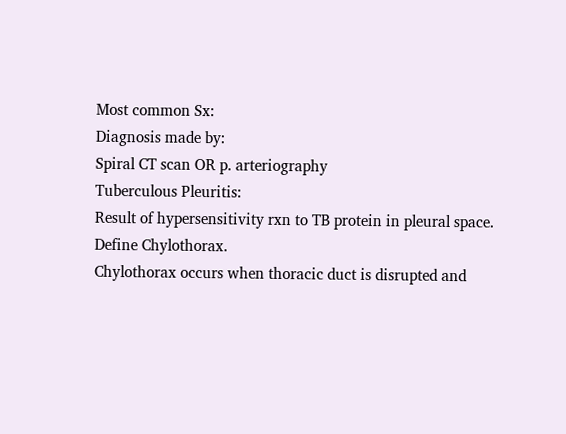Most common Sx:
Diagnosis made by:
Spiral CT scan OR p. arteriography
Tuberculous Pleuritis:
Result of hypersensitivity rxn to TB protein in pleural space.
Define Chylothorax.
Chylothorax occurs when thoracic duct is disrupted and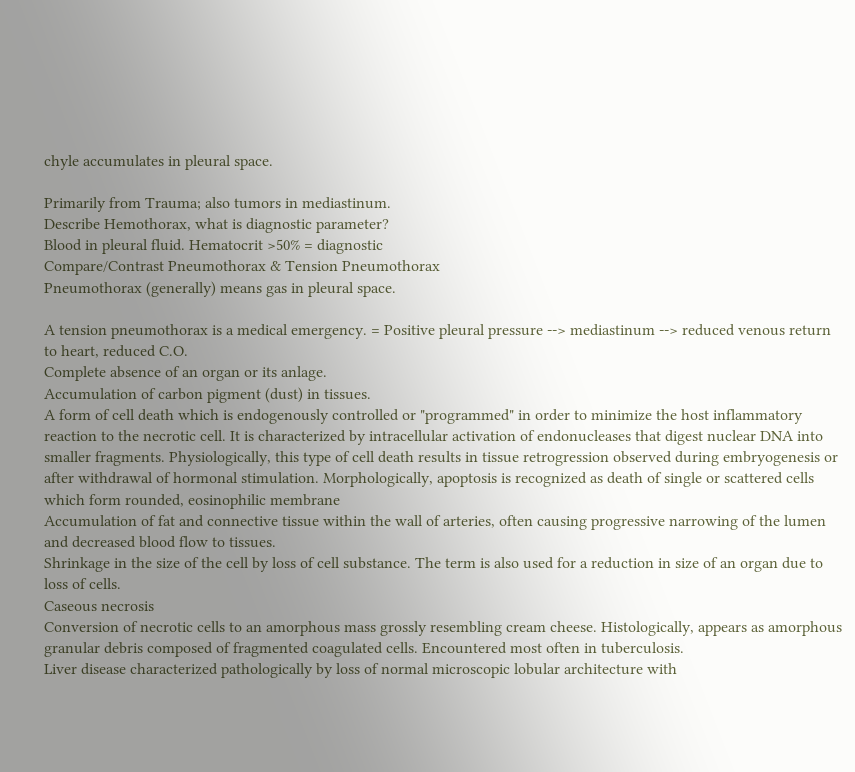chyle accumulates in pleural space.

Primarily from Trauma; also tumors in mediastinum.
Describe Hemothorax, what is diagnostic parameter?
Blood in pleural fluid. Hematocrit >50% = diagnostic
Compare/Contrast Pneumothorax & Tension Pneumothorax
Pneumothorax (generally) means gas in pleural space.

A tension pneumothorax is a medical emergency. = Positive pleural pressure --> mediastinum --> reduced venous return to heart, reduced C.O.
Complete absence of an organ or its anlage.
Accumulation of carbon pigment (dust) in tissues.
A form of cell death which is endogenously controlled or "programmed" in order to minimize the host inflammatory reaction to the necrotic cell. It is characterized by intracellular activation of endonucleases that digest nuclear DNA into smaller fragments. Physiologically, this type of cell death results in tissue retrogression observed during embryogenesis or after withdrawal of hormonal stimulation. Morphologically, apoptosis is recognized as death of single or scattered cells which form rounded, eosinophilic membrane
Accumulation of fat and connective tissue within the wall of arteries, often causing progressive narrowing of the lumen and decreased blood flow to tissues.
Shrinkage in the size of the cell by loss of cell substance. The term is also used for a reduction in size of an organ due to loss of cells.
Caseous necrosis
Conversion of necrotic cells to an amorphous mass grossly resembling cream cheese. Histologically, appears as amorphous granular debris composed of fragmented coagulated cells. Encountered most often in tuberculosis.
Liver disease characterized pathologically by loss of normal microscopic lobular architecture with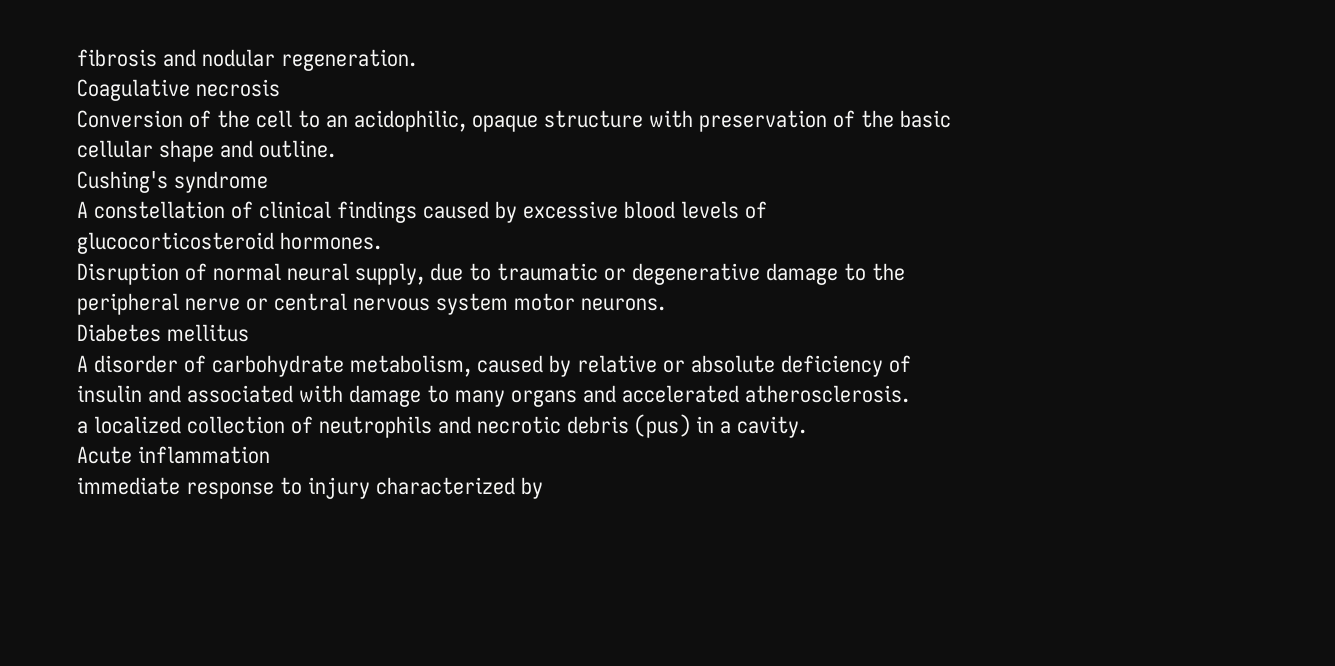fibrosis and nodular regeneration.
Coagulative necrosis
Conversion of the cell to an acidophilic, opaque structure with preservation of the basic cellular shape and outline.
Cushing's syndrome
A constellation of clinical findings caused by excessive blood levels of glucocorticosteroid hormones.
Disruption of normal neural supply, due to traumatic or degenerative damage to the peripheral nerve or central nervous system motor neurons.
Diabetes mellitus
A disorder of carbohydrate metabolism, caused by relative or absolute deficiency of insulin and associated with damage to many organs and accelerated atherosclerosis.
a localized collection of neutrophils and necrotic debris (pus) in a cavity.
Acute inflammation
immediate response to injury characterized by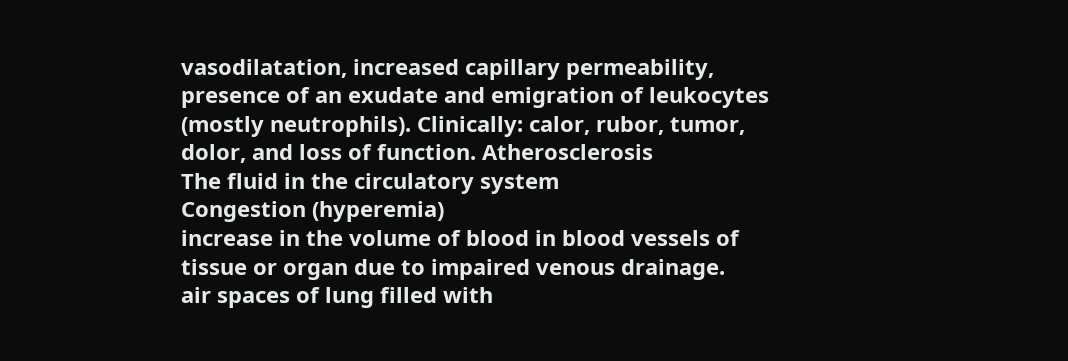vasodilatation, increased capillary permeability, presence of an exudate and emigration of leukocytes (mostly neutrophils). Clinically: calor, rubor, tumor, dolor, and loss of function. Atherosclerosis
The fluid in the circulatory system
Congestion (hyperemia)
increase in the volume of blood in blood vessels of tissue or organ due to impaired venous drainage.
air spaces of lung filled with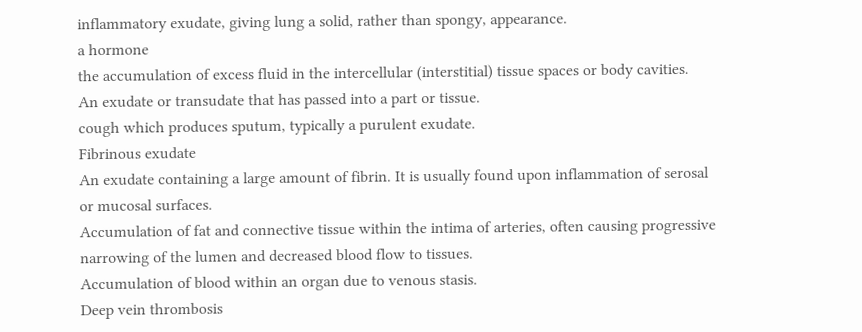inflammatory exudate, giving lung a solid, rather than spongy, appearance.
a hormone
the accumulation of excess fluid in the intercellular (interstitial) tissue spaces or body cavities.
An exudate or transudate that has passed into a part or tissue.
cough which produces sputum, typically a purulent exudate.
Fibrinous exudate
An exudate containing a large amount of fibrin. It is usually found upon inflammation of serosal or mucosal surfaces.
Accumulation of fat and connective tissue within the intima of arteries, often causing progressive narrowing of the lumen and decreased blood flow to tissues.
Accumulation of blood within an organ due to venous stasis.
Deep vein thrombosis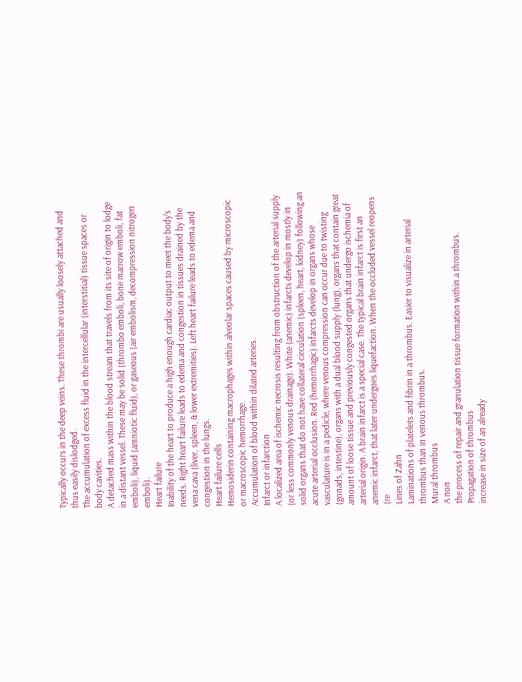Typically occurs in the deep veins. These thrombi are usually loosely attached and thus easily dislodged.
The accumulation of excess fluid in the intercellular (interstitial) tissue spaces or body cavities.
A detached mass within the blood stream that travels from its site of origin to lodge in a distant vessel. These may be solid (thrombo emboli, bone marrow emboli, fat emboli), liquid (amniotic fluid), or gaseous (air embolism, decompression nitrogen emboli).
Heart failure
Inability of the heart to produce a high enough cardiac output to meet the body's needs. Right heart failure leads to edema and congestion in tissues drained by the vena cava (liver, spleen, & lower extremities). Left heart failure leads to edema and congestion in the lungs.
Heart failure cells
Hemosiderin containing macrophages within alveolar spaces caused by microscopic or macroscopic hemorrhage.
Accumulation of blood within dilated arteries.
Infarct or infarction
A localized area of ischemic necrosis resulting from obstruction of the arterial supply (or less commonly venous drainage). White (anemic) infarcts develop in mostly in solid organs that do not have collateral circulation (spleen, heart, kidney) following an acute arterial occlusion. Red (hemorrhagic) infarcts develop in organs whose vasculature is in a pedicle, where venous compression can occur due to twisting (gonads, intestine), organs with a dual blood supply (lung), organs that contain great amount of loose tissue and previously congested organs that undergo ischemia of arterial origin. A brain infarct is a special case. The typical brain infarct is first an anemic infarct, that later undergoes liquefaction. When the occluded vessel reopens (re
Lines of Zahn
Laminations of platelets and fibrin in a thrombus. Easier to visualize in arterial thrombus than in venous thrombus.
Mural thrombus
A non
the process of repair and granulation tissue formation within a thrombus.
Propagation of thrombus
increase in size of an already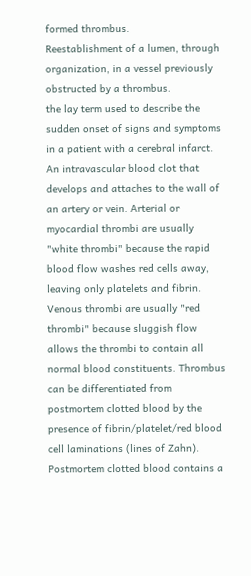formed thrombus.
Reestablishment of a lumen, through organization, in a vessel previously obstructed by a thrombus.
the lay term used to describe the sudden onset of signs and symptoms in a patient with a cerebral infarct.
An intravascular blood clot that develops and attaches to the wall of an artery or vein. Arterial or myocardial thrombi are usually "white thrombi" because the rapid blood flow washes red cells away, leaving only platelets and fibrin. Venous thrombi are usually "red thrombi" because sluggish flow allows the thrombi to contain all normal blood constituents. Thrombus can be differentiated from postmortem clotted blood by the presence of fibrin/platelet/red blood cell laminations (lines of Zahn). Postmortem clotted blood contains a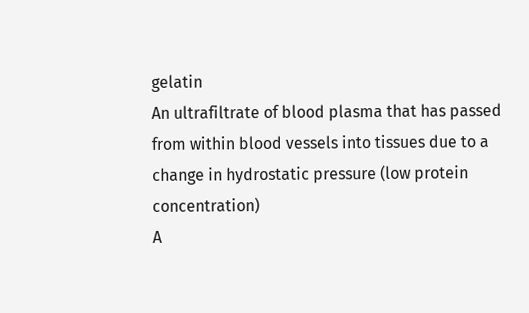gelatin
An ultrafiltrate of blood plasma that has passed from within blood vessels into tissues due to a change in hydrostatic pressure (low protein concentration)
A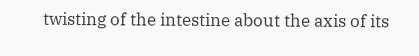twisting of the intestine about the axis of its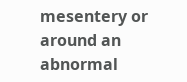mesentery or around an abnormal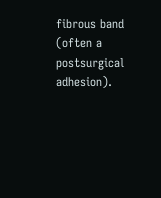fibrous band (often a postsurgical adhesion).